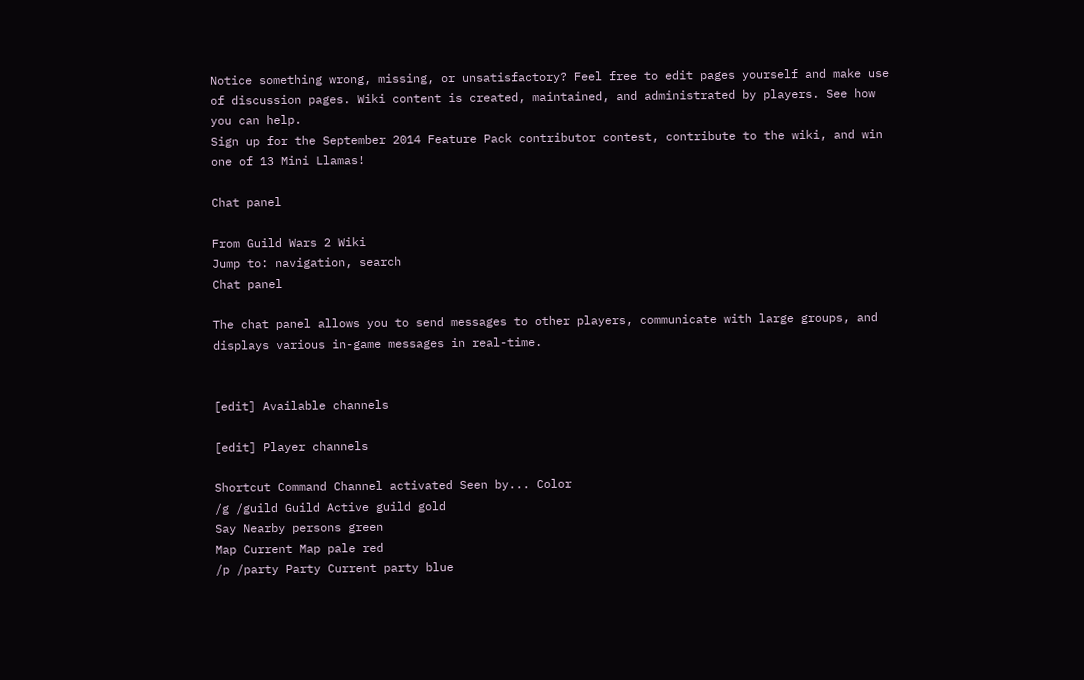Notice something wrong, missing, or unsatisfactory? Feel free to edit pages yourself and make use of discussion pages. Wiki content is created, maintained, and administrated by players. See how you can help.
Sign up for the September 2014 Feature Pack contributor contest, contribute to the wiki, and win one of 13 Mini Llamas!

Chat panel

From Guild Wars 2 Wiki
Jump to: navigation, search
Chat panel

The chat panel allows you to send messages to other players, communicate with large groups, and displays various in-game messages in real-time.


[edit] Available channels

[edit] Player channels

Shortcut Command Channel activated Seen by... Color
/g /guild Guild Active guild gold
Say Nearby persons green
Map Current Map pale red
/p /party Party Current party blue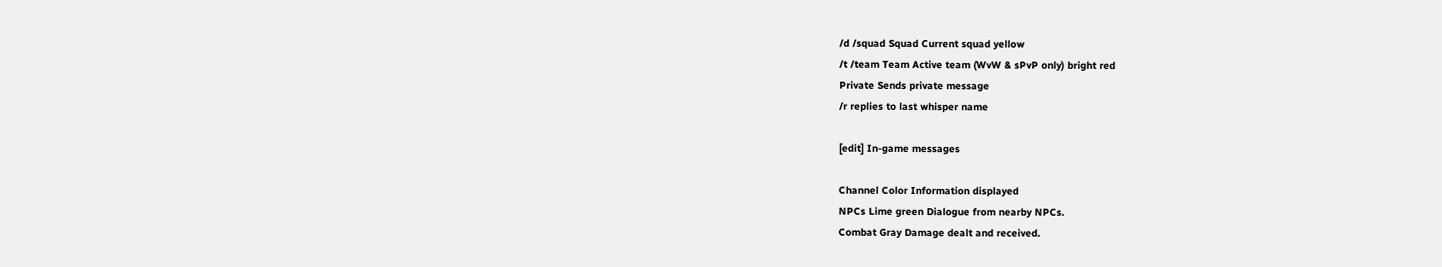/d /squad Squad Current squad yellow
/t /team Team Active team (WvW & sPvP only) bright red
Private Sends private message
/r replies to last whisper name

[edit] In-game messages

Channel Color Information displayed
NPCs Lime green Dialogue from nearby NPCs.
Combat Gray Damage dealt and received.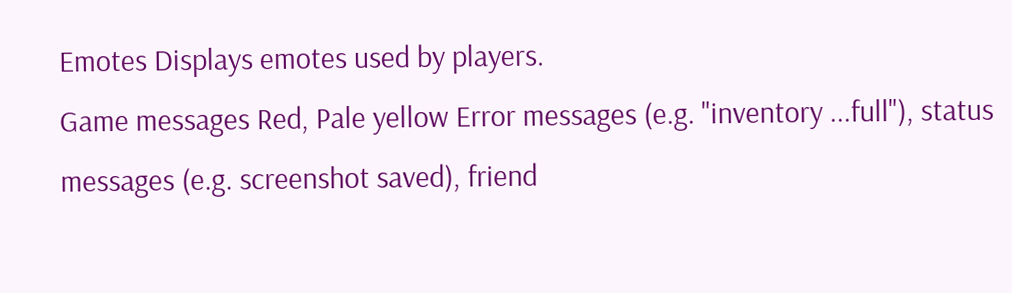Emotes Displays emotes used by players.
Game messages Red, Pale yellow Error messages (e.g. "inventory ...full"), status messages (e.g. screenshot saved), friend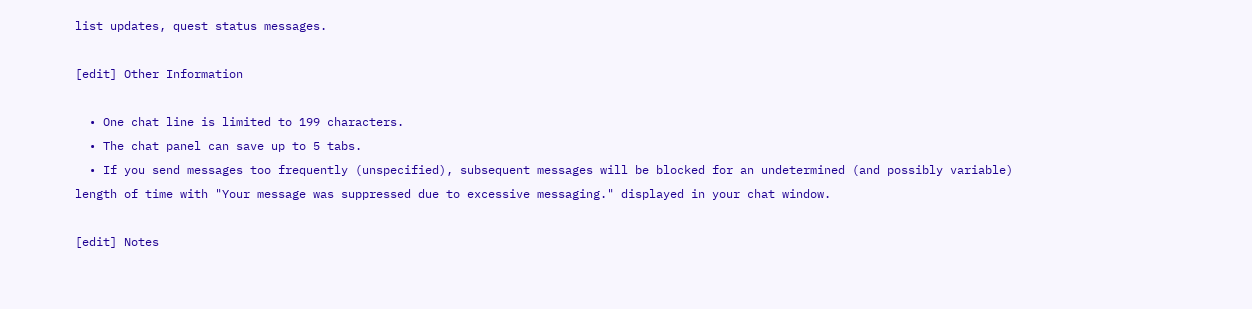list updates, quest status messages.

[edit] Other Information

  • One chat line is limited to 199 characters.
  • The chat panel can save up to 5 tabs.
  • If you send messages too frequently (unspecified), subsequent messages will be blocked for an undetermined (and possibly variable) length of time with "Your message was suppressed due to excessive messaging." displayed in your chat window.

[edit] Notes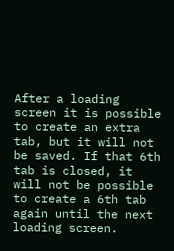After a loading screen it is possible to create an extra tab, but it will not be saved. If that 6th tab is closed, it will not be possible to create a 6th tab again until the next loading screen.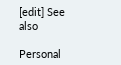[edit] See also

Personal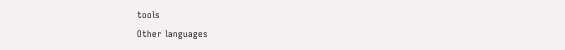tools
Other languages